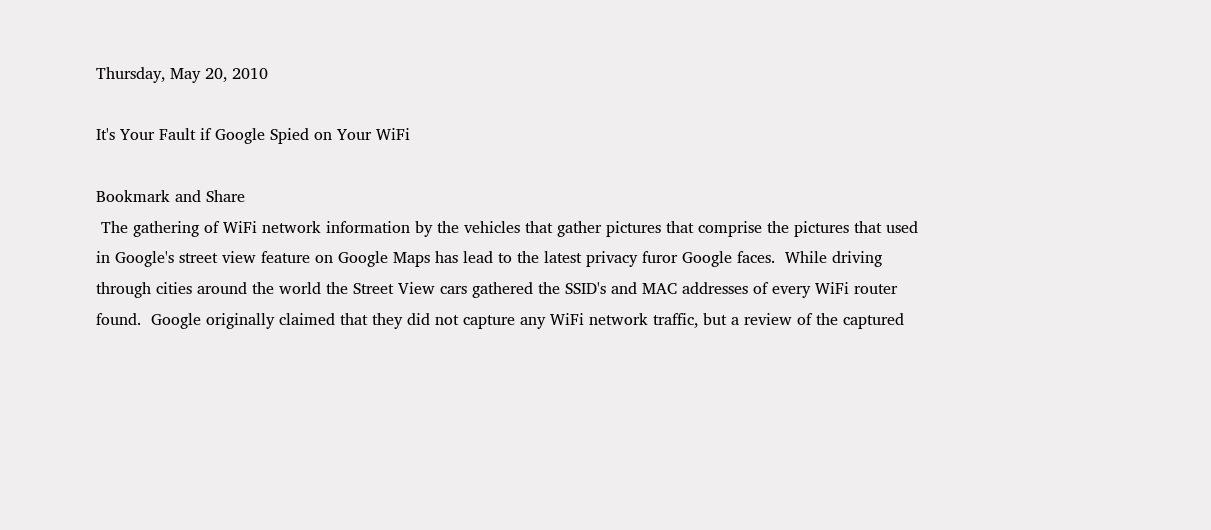Thursday, May 20, 2010

It's Your Fault if Google Spied on Your WiFi

Bookmark and Share
 The gathering of WiFi network information by the vehicles that gather pictures that comprise the pictures that used in Google's street view feature on Google Maps has lead to the latest privacy furor Google faces.  While driving through cities around the world the Street View cars gathered the SSID's and MAC addresses of every WiFi router found.  Google originally claimed that they did not capture any WiFi network traffic, but a review of the captured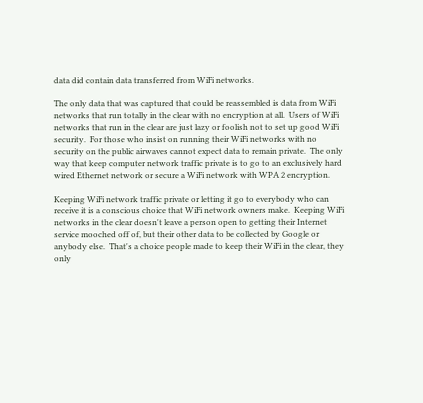data did contain data transferred from WiFi networks.

The only data that was captured that could be reassembled is data from WiFi networks that run totally in the clear with no encryption at all.  Users of WiFi networks that run in the clear are just lazy or foolish not to set up good WiFi security.  For those who insist on running their WiFi networks with no security on the public airwaves cannot expect data to remain private.  The only way that keep computer network traffic private is to go to an exclusively hard wired Ethernet network or secure a WiFi network with WPA 2 encryption.

Keeping WiFi network traffic private or letting it go to everybody who can receive it is a conscious choice that WiFi network owners make.  Keeping WiFi networks in the clear doesn't leave a person open to getting their Internet service mooched off of, but their other data to be collected by Google or anybody else.  That's a choice people made to keep their WiFi in the clear, they only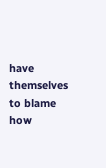have themselves to blame how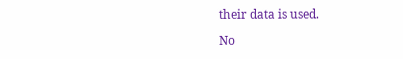their data is used.

No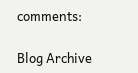comments:

Blog Archive